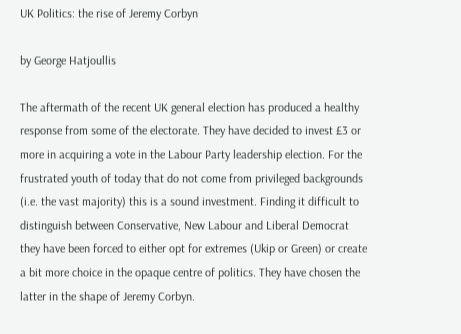UK Politics: the rise of Jeremy Corbyn

by George Hatjoullis

The aftermath of the recent UK general election has produced a healthy response from some of the electorate. They have decided to invest £3 or more in acquiring a vote in the Labour Party leadership election. For the frustrated youth of today that do not come from privileged backgrounds (i.e. the vast majority) this is a sound investment. Finding it difficult to distinguish between Conservative, New Labour and Liberal Democrat they have been forced to either opt for extremes (Ukip or Green) or create a bit more choice in the opaque centre of politics. They have chosen the latter in the shape of Jeremy Corbyn.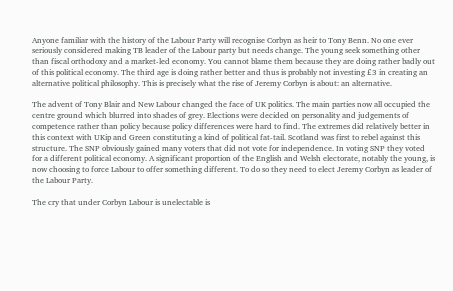Anyone familiar with the history of the Labour Party will recognise Corbyn as heir to Tony Benn. No one ever seriously considered making TB leader of the Labour party but needs change. The young seek something other than fiscal orthodoxy and a market-led economy. You cannot blame them because they are doing rather badly out of this political economy. The third age is doing rather better and thus is probably not investing £3 in creating an alternative political philosophy. This is precisely what the rise of Jeremy Corbyn is about: an alternative.

The advent of Tony Blair and New Labour changed the face of UK politics. The main parties now all occupied the centre ground which blurred into shades of grey. Elections were decided on personality and judgements of competence rather than policy because policy differences were hard to find. The extremes did relatively better in this context with UKip and Green constituting a kind of political fat-tail. Scotland was first to rebel against this structure. The SNP obviously gained many voters that did not vote for independence. In voting SNP they voted for a different political economy. A significant proportion of the English and Welsh electorate, notably the young, is now choosing to force Labour to offer something different. To do so they need to elect Jeremy Corbyn as leader of the Labour Party.

The cry that under Corbyn Labour is unelectable is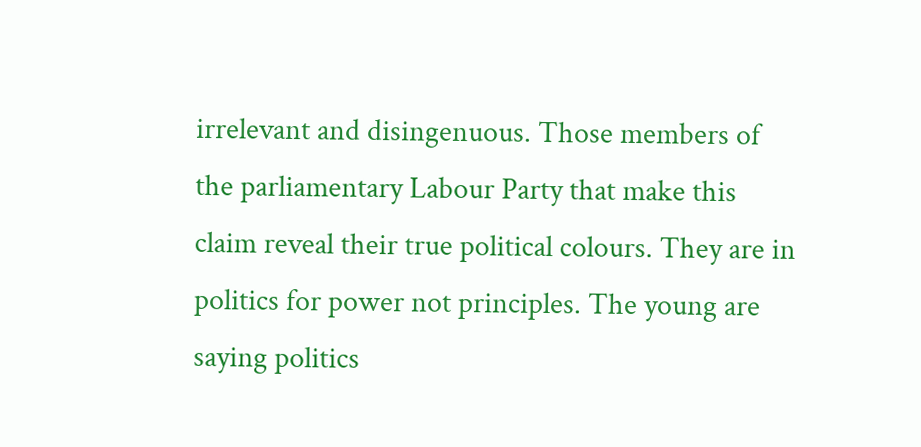irrelevant and disingenuous. Those members of the parliamentary Labour Party that make this claim reveal their true political colours. They are in politics for power not principles. The young are saying politics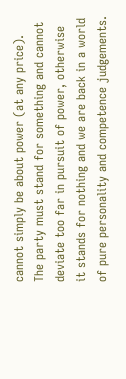cannot simply be about power (at any price). The party must stand for something and cannot deviate too far in pursuit of power, otherwise it stands for nothing and we are back in a world of pure personality and competence judgements.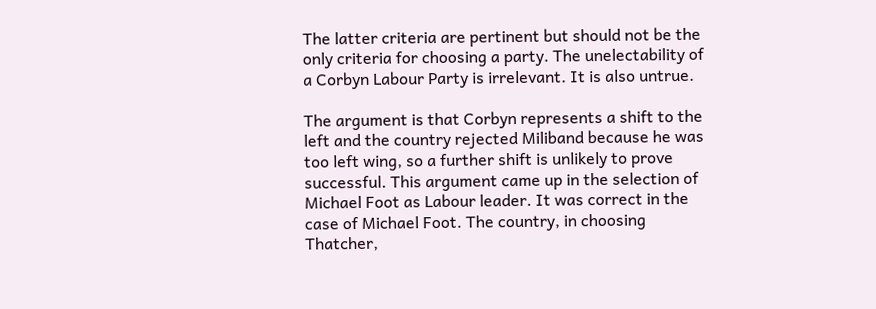The latter criteria are pertinent but should not be the only criteria for choosing a party. The unelectability of a Corbyn Labour Party is irrelevant. It is also untrue.

The argument is that Corbyn represents a shift to the left and the country rejected Miliband because he was too left wing, so a further shift is unlikely to prove successful. This argument came up in the selection of Michael Foot as Labour leader. It was correct in the case of Michael Foot. The country, in choosing Thatcher,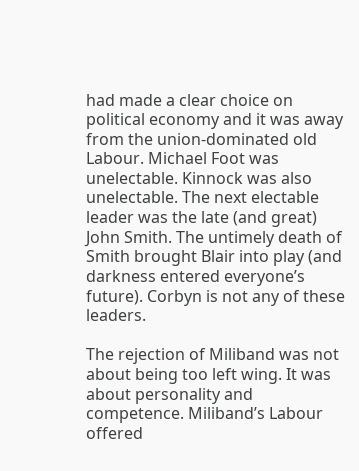had made a clear choice on political economy and it was away from the union-dominated old Labour. Michael Foot was unelectable. Kinnock was also unelectable. The next electable leader was the late (and great) John Smith. The untimely death of Smith brought Blair into play (and darkness entered everyone’s future). Corbyn is not any of these leaders.

The rejection of Miliband was not about being too left wing. It was about personality and competence. Miliband’s Labour offered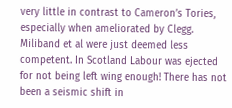very little in contrast to Cameron’s Tories, especially when ameliorated by Clegg. Miliband et al were just deemed less competent. In Scotland Labour was ejected for not being left wing enough! There has not been a seismic shift in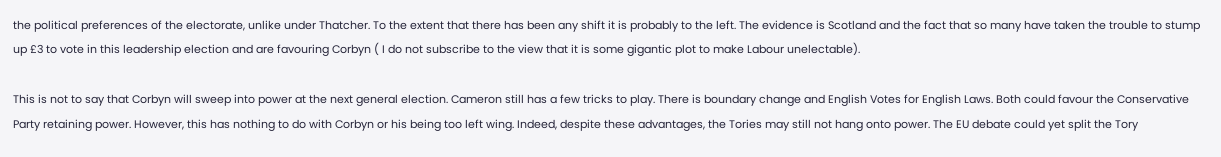the political preferences of the electorate, unlike under Thatcher. To the extent that there has been any shift it is probably to the left. The evidence is Scotland and the fact that so many have taken the trouble to stump up £3 to vote in this leadership election and are favouring Corbyn ( I do not subscribe to the view that it is some gigantic plot to make Labour unelectable).

This is not to say that Corbyn will sweep into power at the next general election. Cameron still has a few tricks to play. There is boundary change and English Votes for English Laws. Both could favour the Conservative Party retaining power. However, this has nothing to do with Corbyn or his being too left wing. Indeed, despite these advantages, the Tories may still not hang onto power. The EU debate could yet split the Tory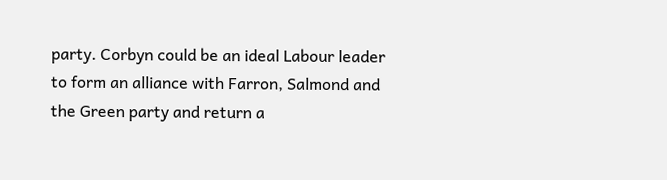party. Corbyn could be an ideal Labour leader to form an alliance with Farron, Salmond and the Green party and return a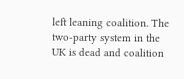left leaning coalition. The two-party system in the UK is dead and coalition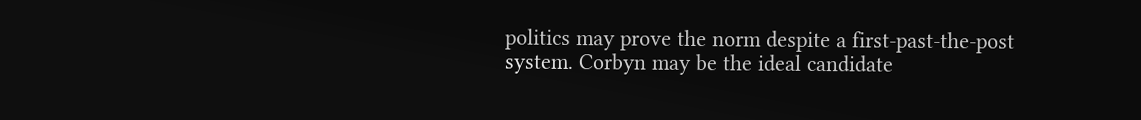politics may prove the norm despite a first-past-the-post system. Corbyn may be the ideal candidate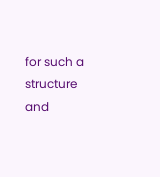for such a structure and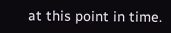at this point in time.